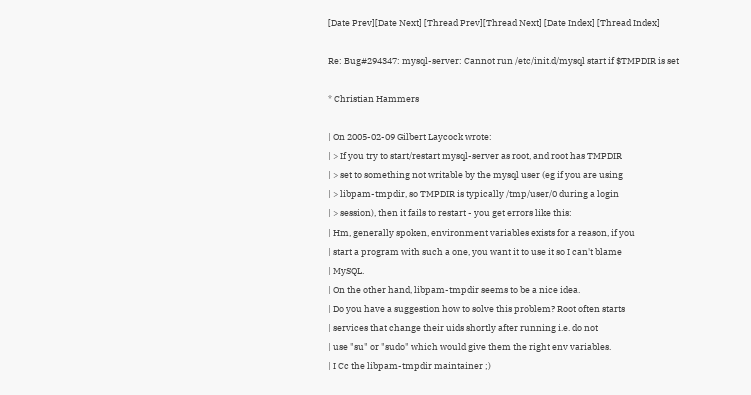[Date Prev][Date Next] [Thread Prev][Thread Next] [Date Index] [Thread Index]

Re: Bug#294347: mysql-server: Cannot run /etc/init.d/mysql start if $TMPDIR is set

* Christian Hammers

| On 2005-02-09 Gilbert Laycock wrote:
| > If you try to start/restart mysql-server as root, and root has TMPDIR
| > set to something not writable by the mysql user (eg if you are using
| > libpam-tmpdir, so TMPDIR is typically /tmp/user/0 during a login
| > session), then it fails to restart - you get errors like this:
| Hm, generally spoken, environment variables exists for a reason, if you
| start a program with such a one, you want it to use it so I can't blame
| MySQL.
| On the other hand, libpam-tmpdir seems to be a nice idea.
| Do you have a suggestion how to solve this problem? Root often starts
| services that change their uids shortly after running i.e. do not
| use "su" or "sudo" which would give them the right env variables.
| I Cc the libpam-tmpdir maintainer ;)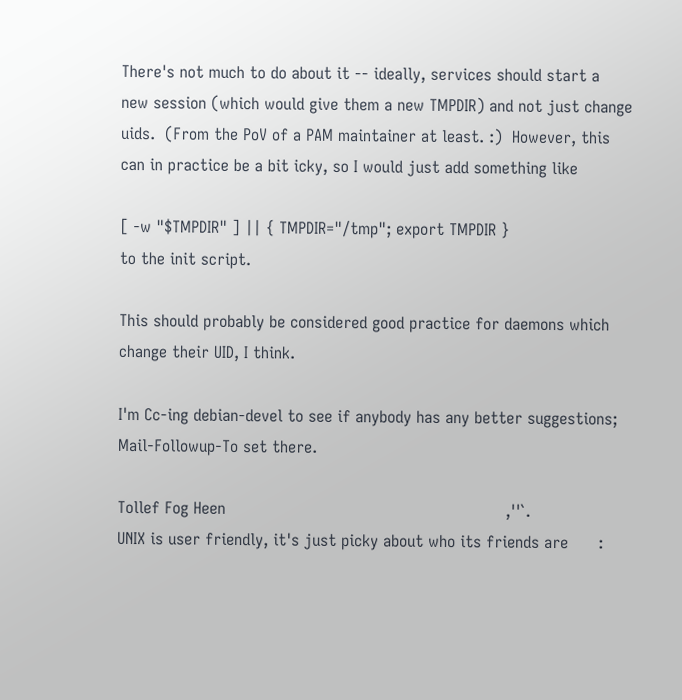There's not much to do about it -- ideally, services should start a
new session (which would give them a new TMPDIR) and not just change
uids.  (From the PoV of a PAM maintainer at least. :)  However, this
can in practice be a bit icky, so I would just add something like

[ -w "$TMPDIR" ] || { TMPDIR="/tmp"; export TMPDIR }
to the init script.

This should probably be considered good practice for daemons which
change their UID, I think.

I'm Cc-ing debian-devel to see if anybody has any better suggestions;
Mail-Followup-To set there.

Tollef Fog Heen                                                        ,''`.
UNIX is user friendly, it's just picky about who its friends are      :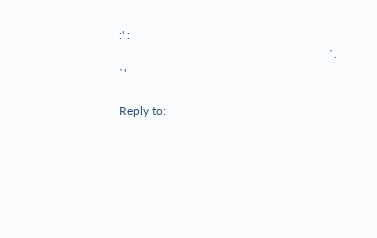:' :
                                                                      `. `'

Reply to: